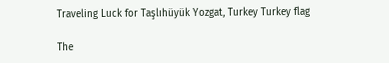Traveling Luck for Taşlıhüyük Yozgat, Turkey Turkey flag

The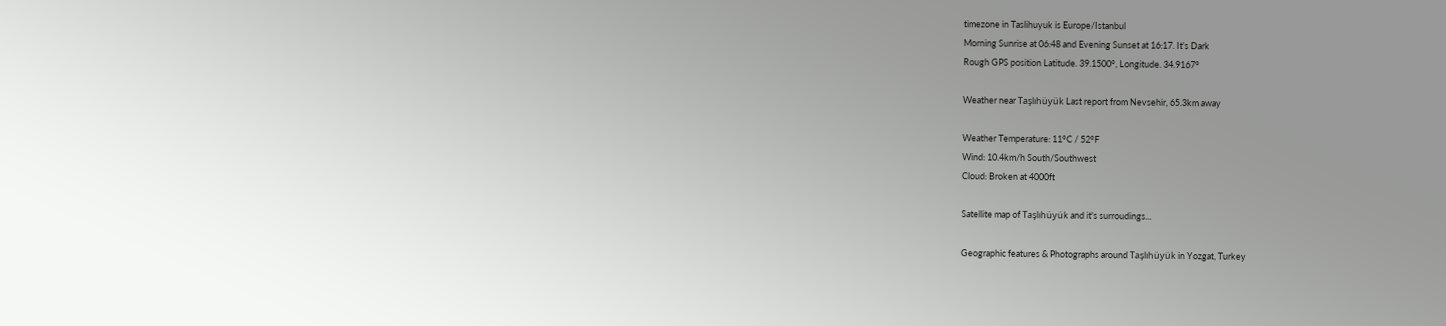timezone in Taslihuyuk is Europe/Istanbul
Morning Sunrise at 06:48 and Evening Sunset at 16:17. It's Dark
Rough GPS position Latitude. 39.1500°, Longitude. 34.9167°

Weather near Taşlıhüyük Last report from Nevsehir, 65.3km away

Weather Temperature: 11°C / 52°F
Wind: 10.4km/h South/Southwest
Cloud: Broken at 4000ft

Satellite map of Taşlıhüyük and it's surroudings...

Geographic features & Photographs around Taşlıhüyük in Yozgat, Turkey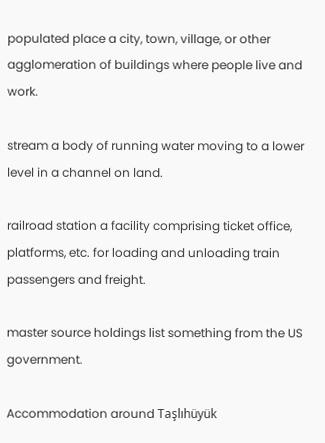populated place a city, town, village, or other agglomeration of buildings where people live and work.

stream a body of running water moving to a lower level in a channel on land.

railroad station a facility comprising ticket office, platforms, etc. for loading and unloading train passengers and freight.

master source holdings list something from the US government.

Accommodation around Taşlıhüyük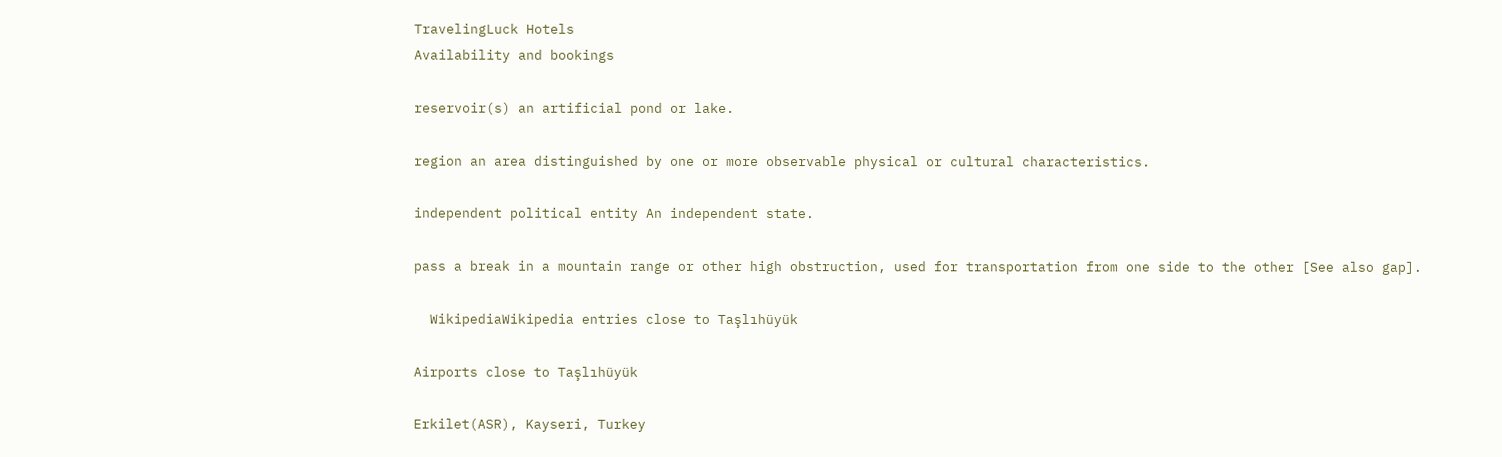TravelingLuck Hotels
Availability and bookings

reservoir(s) an artificial pond or lake.

region an area distinguished by one or more observable physical or cultural characteristics.

independent political entity An independent state.

pass a break in a mountain range or other high obstruction, used for transportation from one side to the other [See also gap].

  WikipediaWikipedia entries close to Taşlıhüyük

Airports close to Taşlıhüyük

Erkilet(ASR), Kayseri, Turkey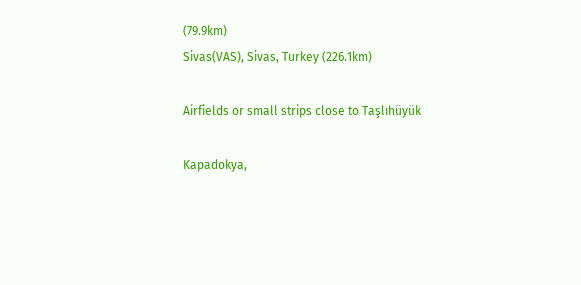(79.9km)
Sivas(VAS), Sivas, Turkey (226.1km)

Airfields or small strips close to Taşlıhüyük

Kapadokya,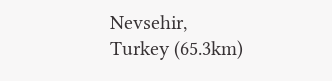Nevsehir, Turkey (65.3km)